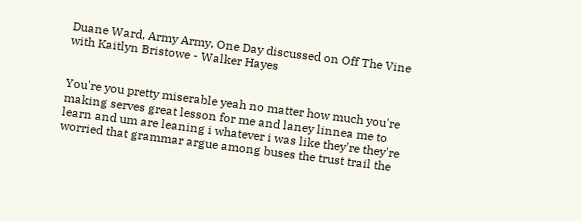Duane Ward, Army Army, One Day discussed on Off The Vine with Kaitlyn Bristowe - Walker Hayes


You're you pretty miserable yeah no matter how much you're making serves great lesson for me and laney linnea me to learn and um are leaning i whatever i was like they're they're worried that grammar argue among buses the trust trail the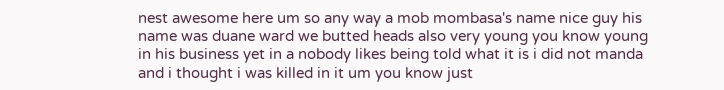nest awesome here um so any way a mob mombasa's name nice guy his name was duane ward we butted heads also very young you know young in his business yet in a nobody likes being told what it is i did not manda and i thought i was killed in it um you know just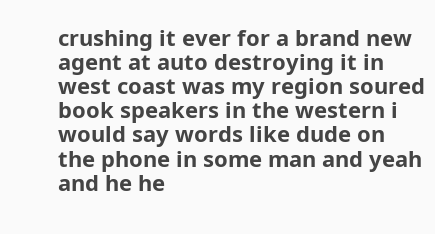crushing it ever for a brand new agent at auto destroying it in west coast was my region soured book speakers in the western i would say words like dude on the phone in some man and yeah and he he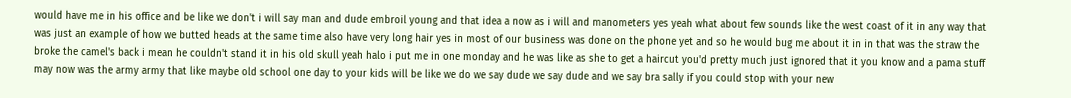would have me in his office and be like we don't i will say man and dude embroil young and that idea a now as i will and manometers yes yeah what about few sounds like the west coast of it in any way that was just an example of how we butted heads at the same time also have very long hair yes in most of our business was done on the phone yet and so he would bug me about it in in that was the straw the broke the camel's back i mean he couldn't stand it in his old skull yeah halo i put me in one monday and he was like as she to get a haircut you'd pretty much just ignored that it you know and a pama stuff may now was the army army that like maybe old school one day to your kids will be like we do we say dude we say dude and we say bra sally if you could stop with your new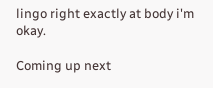lingo right exactly at body i'm okay.

Coming up next